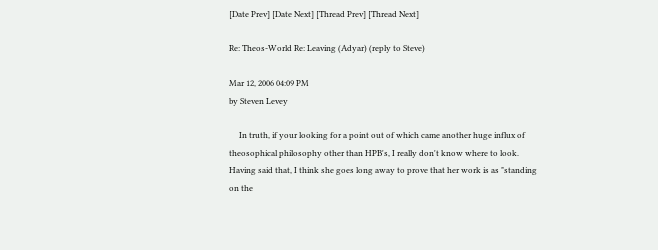[Date Prev] [Date Next] [Thread Prev] [Thread Next]

Re: Theos-World Re: Leaving (Adyar) (reply to Steve)

Mar 12, 2006 04:09 PM
by Steven Levey

     In truth, if your looking for a point out of which came another huge influx of theosophical philosophy other than HPB's, I really don't know where to look. Having said that, I think she goes long away to prove that her work is as "standing on the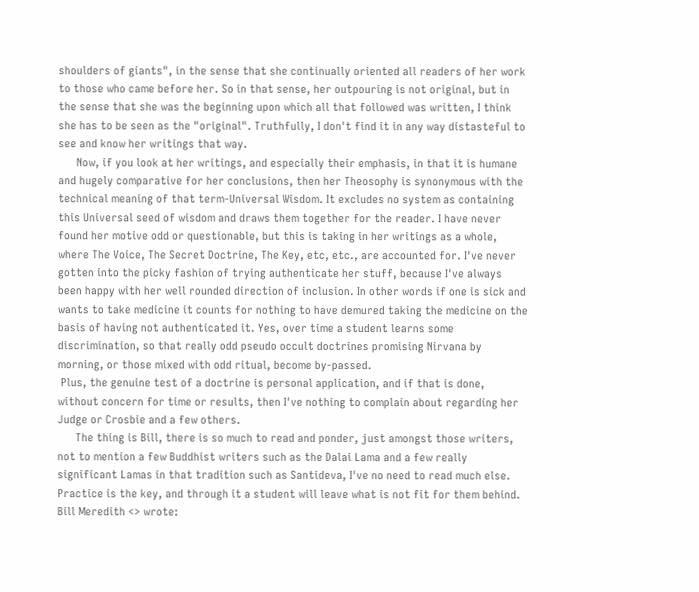shoulders of giants", in the sense that she continually oriented all readers of her work to those who came before her. So in that sense, her outpouring is not original, but in the sense that she was the beginning upon which all that followed was written, I think she has to be seen as the "original". Truthfully, I don't find it in any way distasteful to see and know her writings that way.
      Now, if you look at her writings, and especially their emphasis, in that it is humane and hugely comparative for her conclusions, then her Theosophy is synonymous with the technical meaning of that term-Universal Wisdom. It excludes no system as containing this Universal seed of wisdom and draws them together for the reader. I have never found her motive odd or questionable, but this is taking in her writings as a whole, where The Voice, The Secret Doctrine, The Key, etc, etc., are accounted for. I've never gotten into the picky fashion of trying authenticate her stuff, because I've always been happy with her well rounded direction of inclusion. In other words if one is sick and wants to take medicine it counts for nothing to have demured taking the medicine on the basis of having not authenticated it. Yes, over time a student learns some discrimination, so that really odd pseudo occult doctrines promising Nirvana by morning, or those mixed with odd ritual, become by-passed.
 Plus, the genuine test of a doctrine is personal application, and if that is done, without concern for time or results, then I've nothing to complain about regarding her Judge or Crosbie and a few others.
      The thing is Bill, there is so much to read and ponder, just amongst those writers, not to mention a few Buddhist writers such as the Dalai Lama and a few really significant Lamas in that tradition such as Santideva, I've no need to read much else. Practice is the key, and through it a student will leave what is not fit for them behind.
Bill Meredith <> wrote: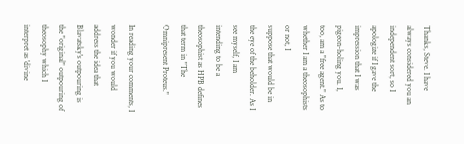Thanks, Steve. I have always considered you an independent sort, so I
apologize if I gave the impression that I was pigeon-holing you. I,
too, am a "free agent." As to whether I am a theosophists or not, I
suppose that would be in the eye of the beholder. As I see myself, I am
intending to be a theosophist as HPB defines that term in "The
Omnipresent Proteus."

In reading your comments, I wonder if you would address the idea that
Blavatsky's outpouring is the "original" outpouring of theosophy which I
interpret as 'divine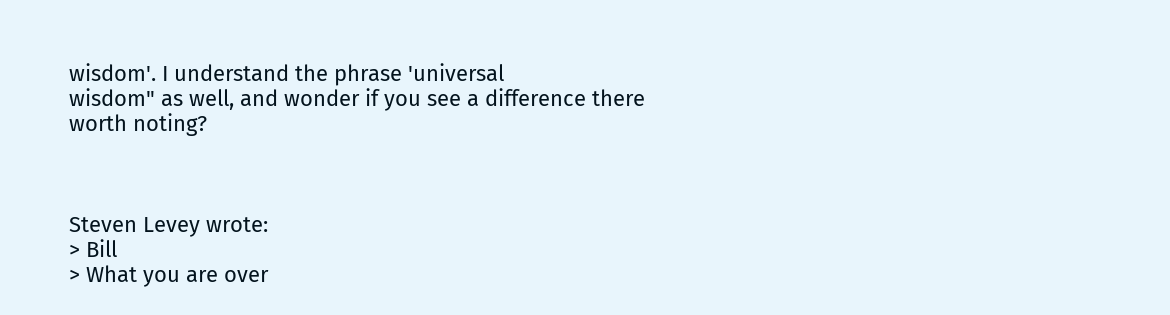wisdom'. I understand the phrase 'universal
wisdom" as well, and wonder if you see a difference there worth noting?



Steven Levey wrote:
> Bill
> What you are over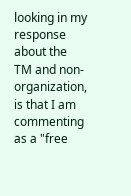looking in my response about the TM and non-organization, is that I am commenting as a "free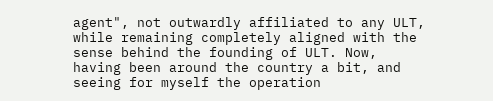agent", not outwardly affiliated to any ULT, while remaining completely aligned with the sense behind the founding of ULT. Now, having been around the country a bit, and seeing for myself the operation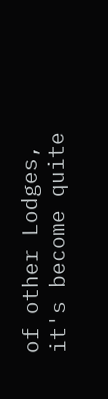of other Lodges, it's become quite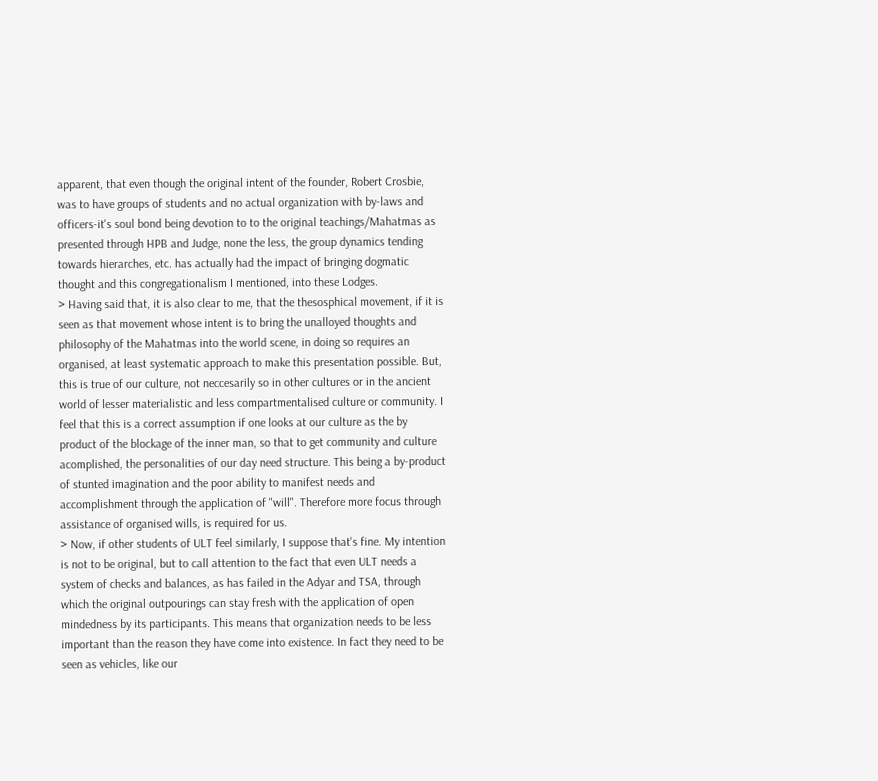apparent, that even though the original intent of the founder, Robert Crosbie, was to have groups of students and no actual organization with by-laws and officers-it's soul bond being devotion to to the original teachings/Mahatmas as presented through HPB and Judge, none the less, the group dynamics tending towards hierarches, etc. has actually had the impact of bringing dogmatic thought and this congregationalism I mentioned, into these Lodges.
> Having said that, it is also clear to me, that the thesosphical movement, if it is seen as that movement whose intent is to bring the unalloyed thoughts and philosophy of the Mahatmas into the world scene, in doing so requires an organised, at least systematic approach to make this presentation possible. But, this is true of our culture, not neccesarily so in other cultures or in the ancient world of lesser materialistic and less compartmentalised culture or community. I feel that this is a correct assumption if one looks at our culture as the by product of the blockage of the inner man, so that to get community and culture acomplished, the personalities of our day need structure. This being a by-product of stunted imagination and the poor ability to manifest needs and accomplishment through the application of "will". Therefore more focus through assistance of organised wills, is required for us.
> Now, if other students of ULT feel similarly, I suppose that's fine. My intention is not to be original, but to call attention to the fact that even ULT needs a system of checks and balances, as has failed in the Adyar and TSA, through which the original outpourings can stay fresh with the application of open mindedness by its participants. This means that organization needs to be less important than the reason they have come into existence. In fact they need to be seen as vehicles, like our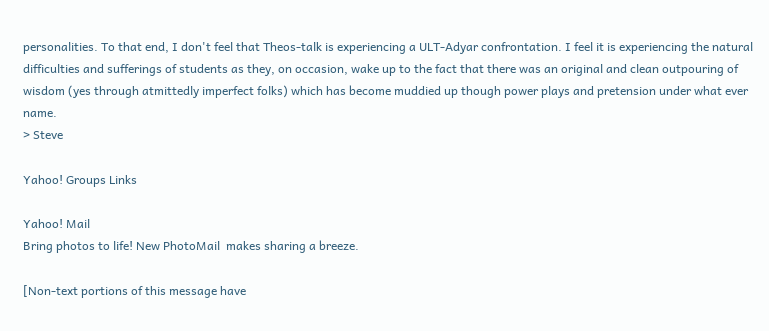personalities. To that end, I don't feel that Theos-talk is experiencing a ULT-Adyar confrontation. I feel it is experiencing the natural difficulties and sufferings of students as they, on occasion, wake up to the fact that there was an original and clean outpouring of wisdom (yes through atmittedly imperfect folks) which has become muddied up though power plays and pretension under what ever name.
> Steve

Yahoo! Groups Links

Yahoo! Mail
Bring photos to life! New PhotoMail  makes sharing a breeze.

[Non-text portions of this message have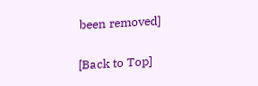been removed]

[Back to Top]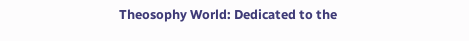Theosophy World: Dedicated to the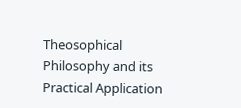Theosophical Philosophy and its Practical Application